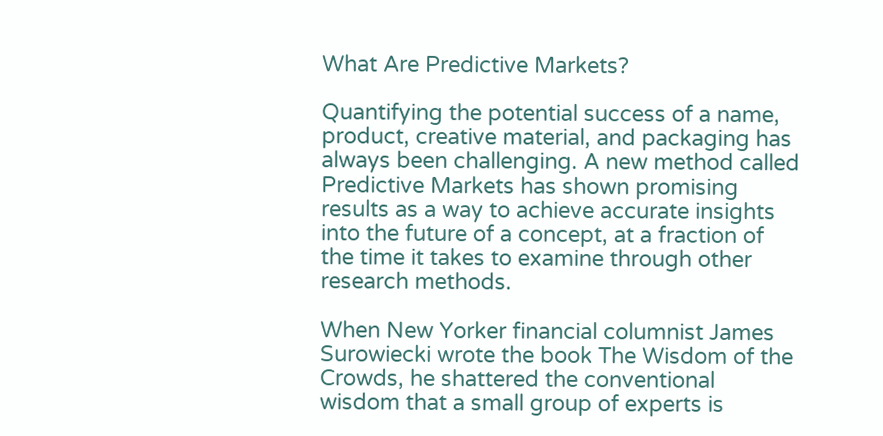What Are Predictive Markets?

Quantifying the potential success of a name, product, creative material, and packaging has always been challenging. A new method called Predictive Markets has shown promising results as a way to achieve accurate insights into the future of a concept, at a fraction of the time it takes to examine through other research methods.

When New Yorker financial columnist James Surowiecki wrote the book The Wisdom of the Crowds, he shattered the conventional wisdom that a small group of experts is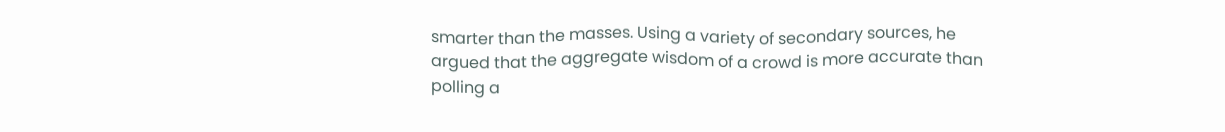smarter than the masses. Using a variety of secondary sources, he argued that the aggregate wisdom of a crowd is more accurate than polling a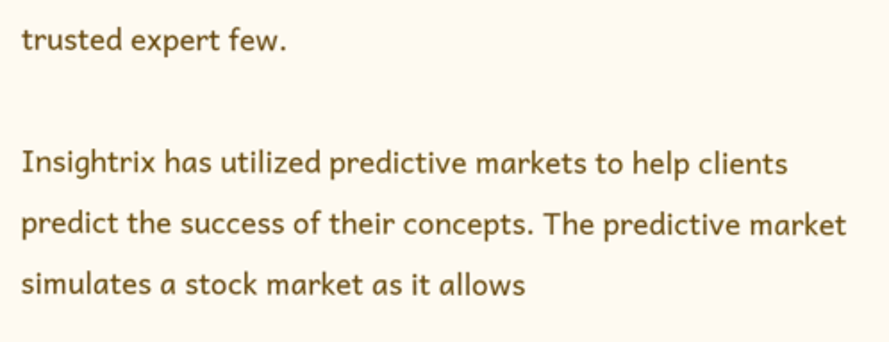trusted expert few.

Insightrix has utilized predictive markets to help clients predict the success of their concepts. The predictive market simulates a stock market as it allows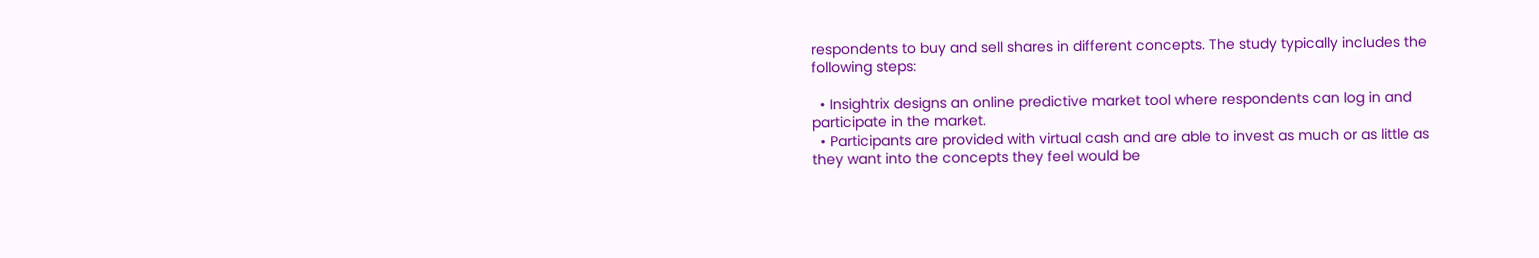respondents to buy and sell shares in different concepts. The study typically includes the following steps:

  • Insightrix designs an online predictive market tool where respondents can log in and participate in the market.
  • Participants are provided with virtual cash and are able to invest as much or as little as they want into the concepts they feel would be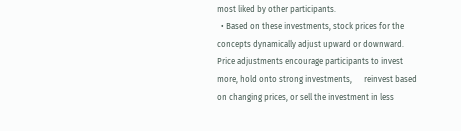most liked by other participants.
  • Based on these investments, stock prices for the concepts dynamically adjust upward or downward. Price adjustments encourage participants to invest more, hold onto strong investments,      reinvest based on changing prices, or sell the investment in less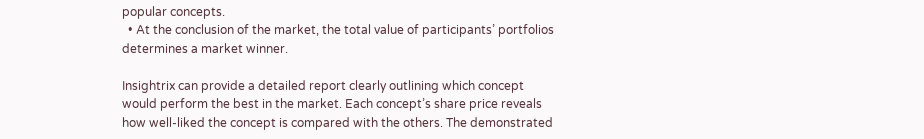popular concepts.
  • At the conclusion of the market, the total value of participants’ portfolios determines a market winner.

Insightrix can provide a detailed report clearly outlining which concept would perform the best in the market. Each concept’s share price reveals how well-liked the concept is compared with the others. The demonstrated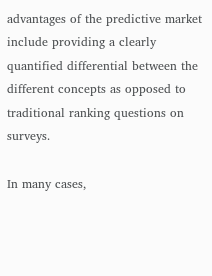advantages of the predictive market include providing a clearly quantified differential between the different concepts as opposed to traditional ranking questions on surveys.

In many cases,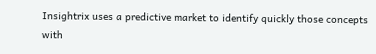Insightrix uses a predictive market to identify quickly those concepts with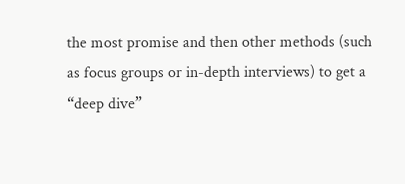the most promise and then other methods (such as focus groups or in-depth interviews) to get a “deep dive”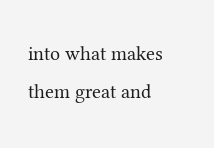into what makes them great and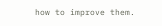how to improve them.